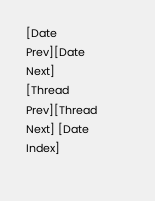[Date Prev][Date Next] [Thread Prev][Thread Next] [Date Index]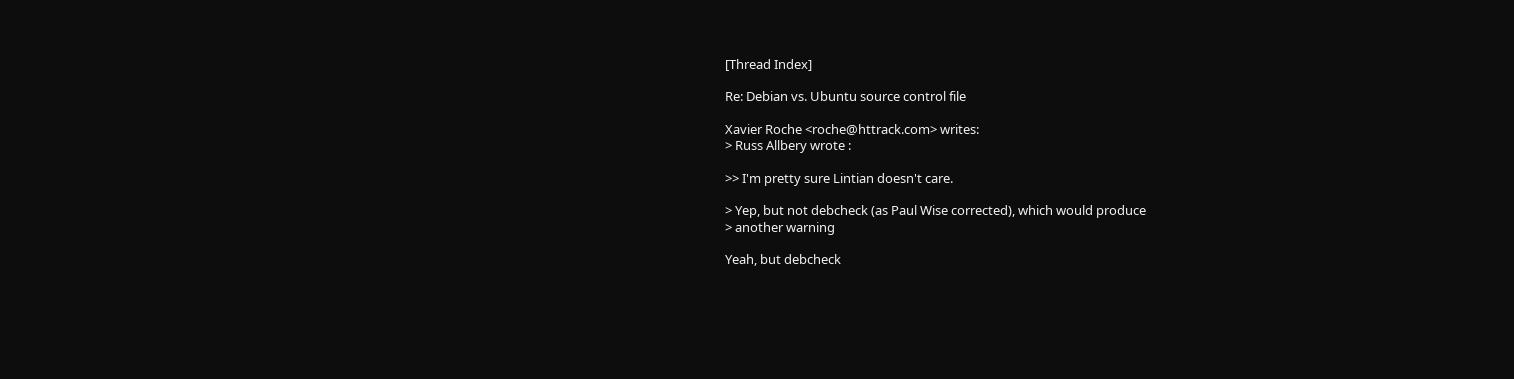[Thread Index]

Re: Debian vs. Ubuntu source control file

Xavier Roche <roche@httrack.com> writes:
> Russ Allbery wrote :

>> I'm pretty sure Lintian doesn't care.

> Yep, but not debcheck (as Paul Wise corrected), which would produce
> another warning

Yeah, but debcheck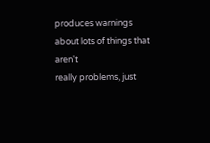produces warnings about lots of things that aren't
really problems, just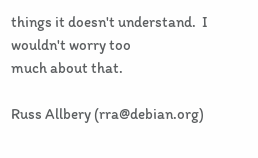things it doesn't understand.  I wouldn't worry too
much about that.

Russ Allbery (rra@debian.org)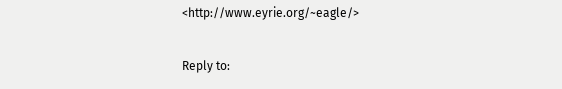<http://www.eyrie.org/~eagle/>

Reply to: